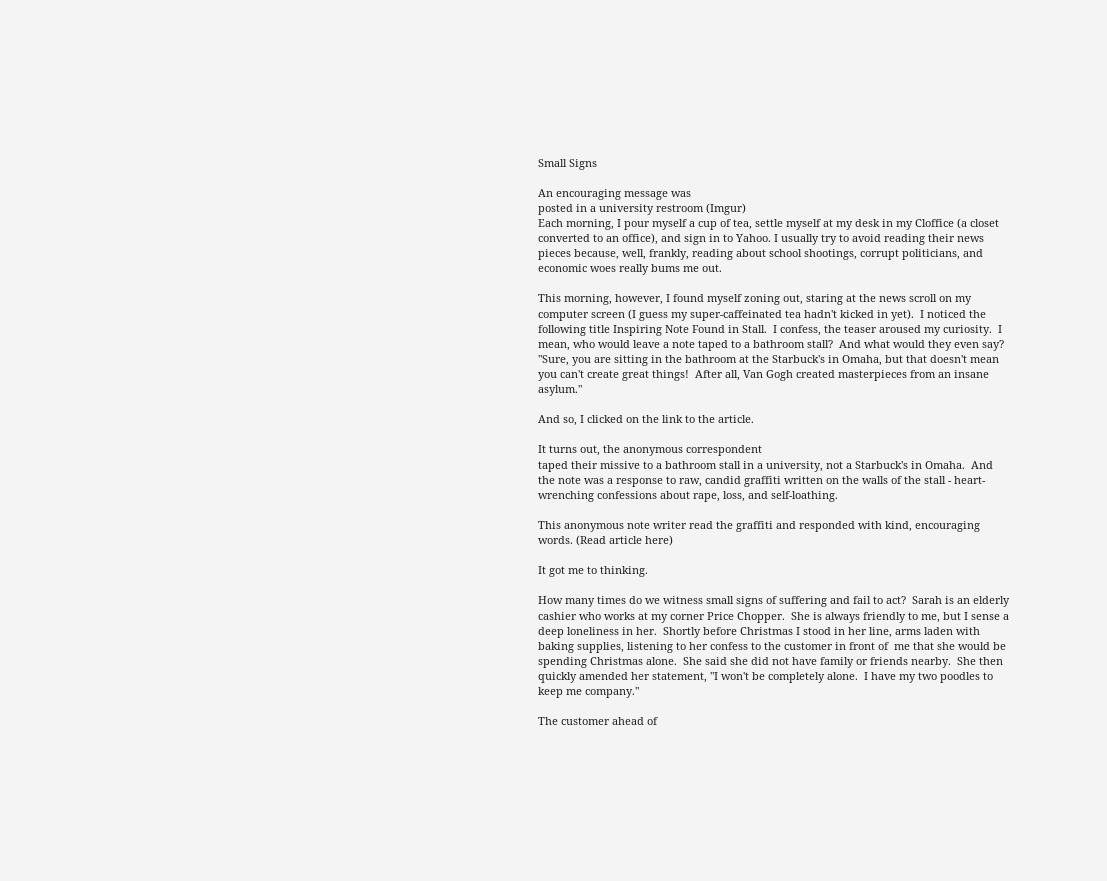Small Signs

An encouraging message was
posted in a university restroom (Imgur)
Each morning, I pour myself a cup of tea, settle myself at my desk in my Cloffice (a closet converted to an office), and sign in to Yahoo. I usually try to avoid reading their news pieces because, well, frankly, reading about school shootings, corrupt politicians, and economic woes really bums me out.

This morning, however, I found myself zoning out, staring at the news scroll on my computer screen (I guess my super-caffeinated tea hadn't kicked in yet).  I noticed the following title Inspiring Note Found in Stall.  I confess, the teaser aroused my curiosity.  I mean, who would leave a note taped to a bathroom stall?  And what would they even say?  "Sure, you are sitting in the bathroom at the Starbuck's in Omaha, but that doesn't mean you can't create great things!  After all, Van Gogh created masterpieces from an insane asylum."

And so, I clicked on the link to the article.

It turns out, the anonymous correspondent
taped their missive to a bathroom stall in a university, not a Starbuck's in Omaha.  And the note was a response to raw, candid graffiti written on the walls of the stall - heart-wrenching confessions about rape, loss, and self-loathing.

This anonymous note writer read the graffiti and responded with kind, encouraging words. (Read article here)

It got me to thinking.

How many times do we witness small signs of suffering and fail to act?  Sarah is an elderly cashier who works at my corner Price Chopper.  She is always friendly to me, but I sense a deep loneliness in her.  Shortly before Christmas I stood in her line, arms laden with baking supplies, listening to her confess to the customer in front of  me that she would be spending Christmas alone.  She said she did not have family or friends nearby.  She then quickly amended her statement, "I won't be completely alone.  I have my two poodles to keep me company."

The customer ahead of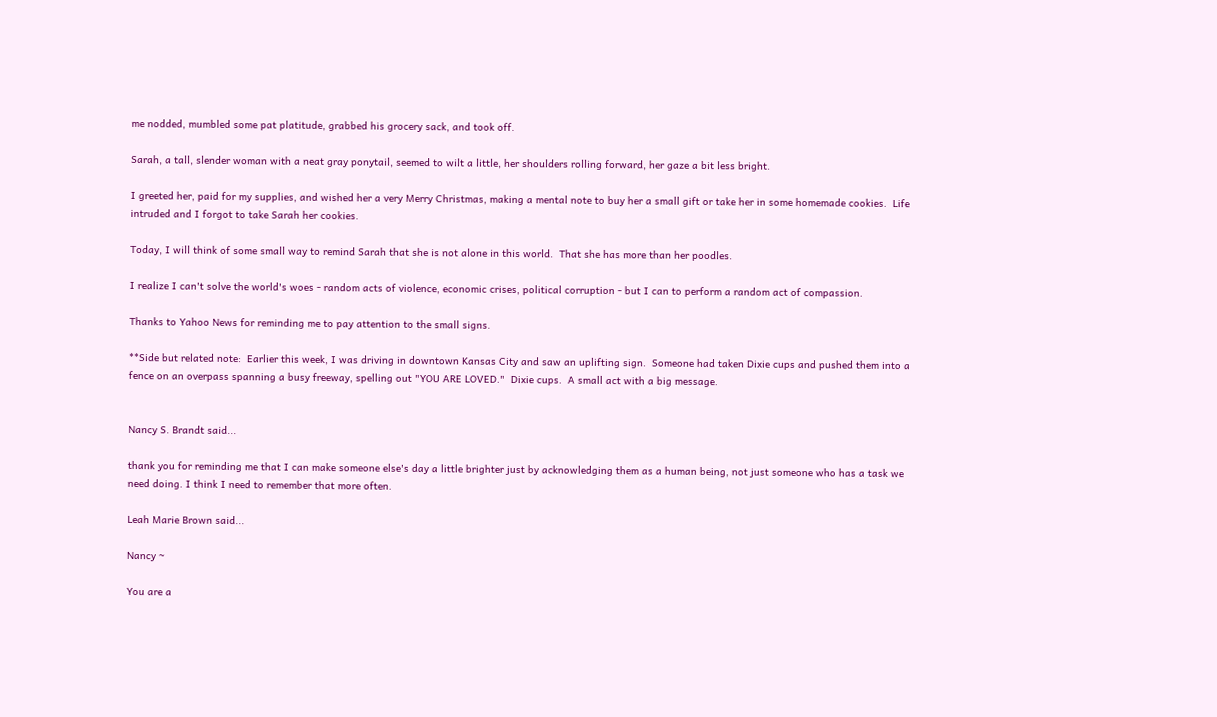me nodded, mumbled some pat platitude, grabbed his grocery sack, and took off.

Sarah, a tall, slender woman with a neat gray ponytail, seemed to wilt a little, her shoulders rolling forward, her gaze a bit less bright.

I greeted her, paid for my supplies, and wished her a very Merry Christmas, making a mental note to buy her a small gift or take her in some homemade cookies.  Life intruded and I forgot to take Sarah her cookies.

Today, I will think of some small way to remind Sarah that she is not alone in this world.  That she has more than her poodles.

I realize I can't solve the world's woes - random acts of violence, economic crises, political corruption - but I can to perform a random act of compassion.

Thanks to Yahoo News for reminding me to pay attention to the small signs.

**Side but related note:  Earlier this week, I was driving in downtown Kansas City and saw an uplifting sign.  Someone had taken Dixie cups and pushed them into a fence on an overpass spanning a busy freeway, spelling out "YOU ARE LOVED."  Dixie cups.  A small act with a big message.


Nancy S. Brandt said...

thank you for reminding me that I can make someone else's day a little brighter just by acknowledging them as a human being, not just someone who has a task we need doing. I think I need to remember that more often.

Leah Marie Brown said...

Nancy ~

You are a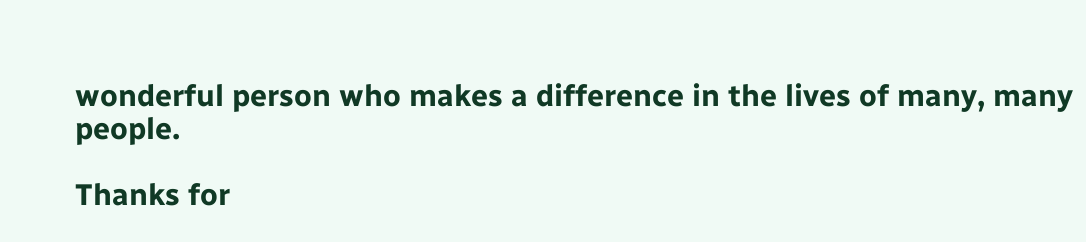wonderful person who makes a difference in the lives of many, many people.

Thanks for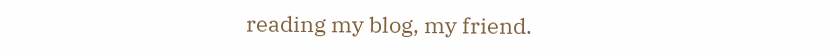reading my blog, my friend.